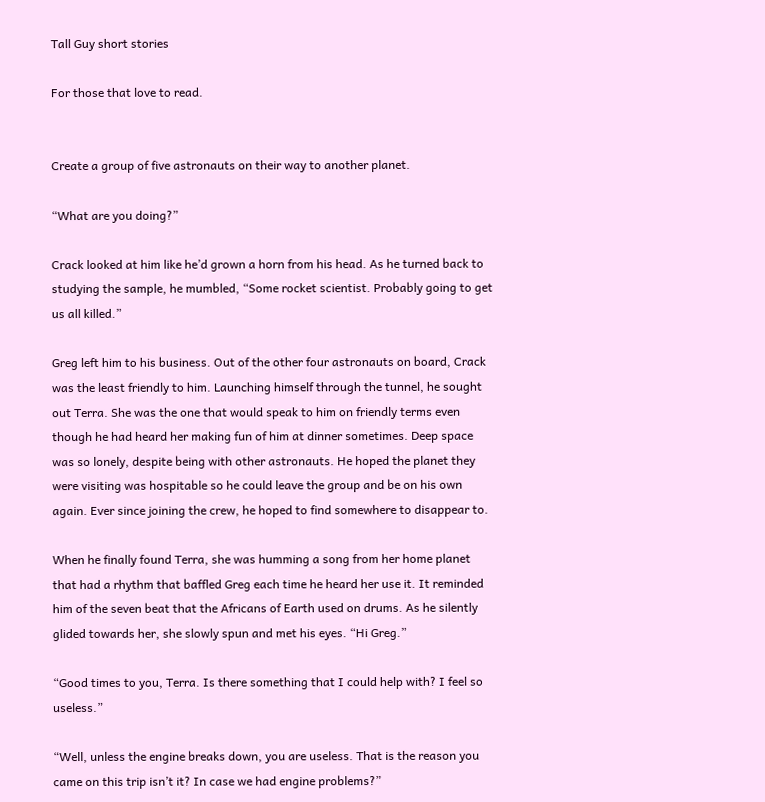Tall Guy short stories

For those that love to read.


Create a group of five astronauts on their way to another planet.

“What are you doing?”

Crack looked at him like he’d grown a horn from his head. As he turned back to studying the sample, he mumbled, “Some rocket scientist. Probably going to get us all killed.”

Greg left him to his business. Out of the other four astronauts on board, Crack was the least friendly to him. Launching himself through the tunnel, he sought out Terra. She was the one that would speak to him on friendly terms even though he had heard her making fun of him at dinner sometimes. Deep space was so lonely, despite being with other astronauts. He hoped the planet they were visiting was hospitable so he could leave the group and be on his own again. Ever since joining the crew, he hoped to find somewhere to disappear to.

When he finally found Terra, she was humming a song from her home planet that had a rhythm that baffled Greg each time he heard her use it. It reminded him of the seven beat that the Africans of Earth used on drums. As he silently glided towards her, she slowly spun and met his eyes. “Hi Greg.”

“Good times to you, Terra. Is there something that I could help with? I feel so useless.”

“Well, unless the engine breaks down, you are useless. That is the reason you came on this trip isn’t it? In case we had engine problems?”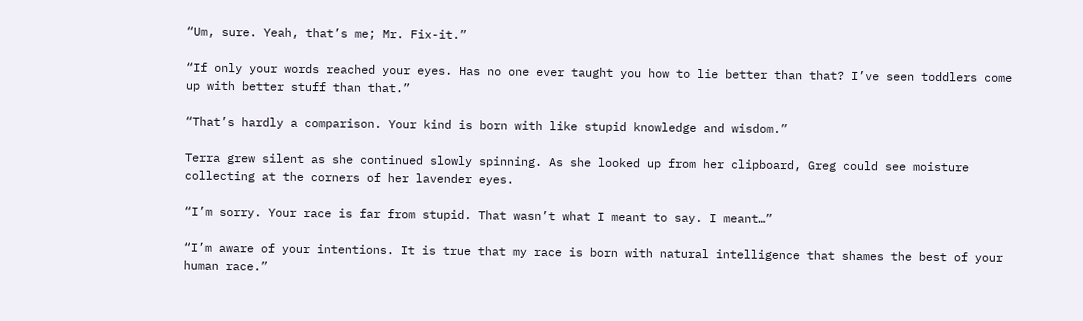“Um, sure. Yeah, that’s me; Mr. Fix-it.”

“If only your words reached your eyes. Has no one ever taught you how to lie better than that? I’ve seen toddlers come up with better stuff than that.”

“That’s hardly a comparison. Your kind is born with like stupid knowledge and wisdom.”

Terra grew silent as she continued slowly spinning. As she looked up from her clipboard, Greg could see moisture collecting at the corners of her lavender eyes.

“I’m sorry. Your race is far from stupid. That wasn’t what I meant to say. I meant…”

“I’m aware of your intentions. It is true that my race is born with natural intelligence that shames the best of your human race.”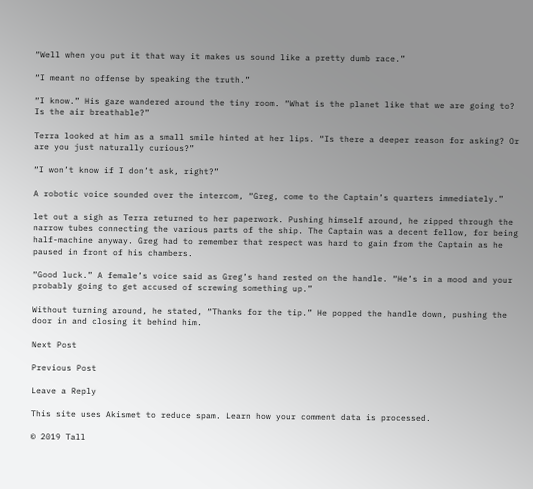“Well when you put it that way it makes us sound like a pretty dumb race.”

“I meant no offense by speaking the truth.”

“I know.” His gaze wandered around the tiny room. “What is the planet like that we are going to? Is the air breathable?”

Terra looked at him as a small smile hinted at her lips. “Is there a deeper reason for asking? Or are you just naturally curious?”

“I won’t know if I don’t ask, right?”

A robotic voice sounded over the intercom, “Greg, come to the Captain’s quarters immediately.”

let out a sigh as Terra returned to her paperwork. Pushing himself around, he zipped through the narrow tubes connecting the various parts of the ship. The Captain was a decent fellow, for being half-machine anyway. Greg had to remember that respect was hard to gain from the Captain as he paused in front of his chambers.

“Good luck.” A female’s voice said as Greg’s hand rested on the handle. “He’s in a mood and your probably going to get accused of screwing something up.”

Without turning around, he stated, “Thanks for the tip.” He popped the handle down, pushing the door in and closing it behind him.

Next Post

Previous Post

Leave a Reply

This site uses Akismet to reduce spam. Learn how your comment data is processed.

© 2019 Tall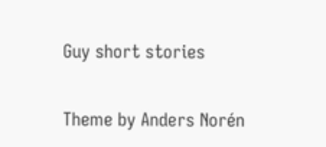Guy short stories

Theme by Anders Norén